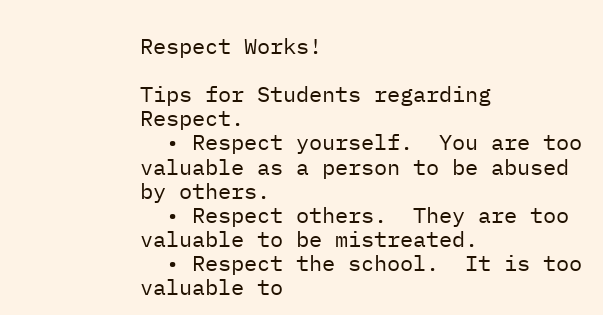Respect Works!

Tips for Students regarding Respect.
  • Respect yourself.  You are too valuable as a person to be abused by others.
  • Respect others.  They are too valuable to be mistreated.
  • Respect the school.  It is too valuable to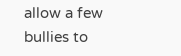allow a few bullies to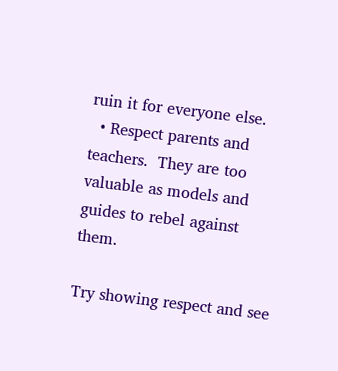ruin it for everyone else.
  • Respect parents and teachers.  They are too valuable as models and guides to rebel against them.

Try showing respect and see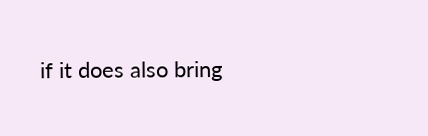if it does also bring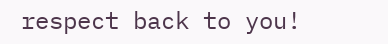respect back to you!